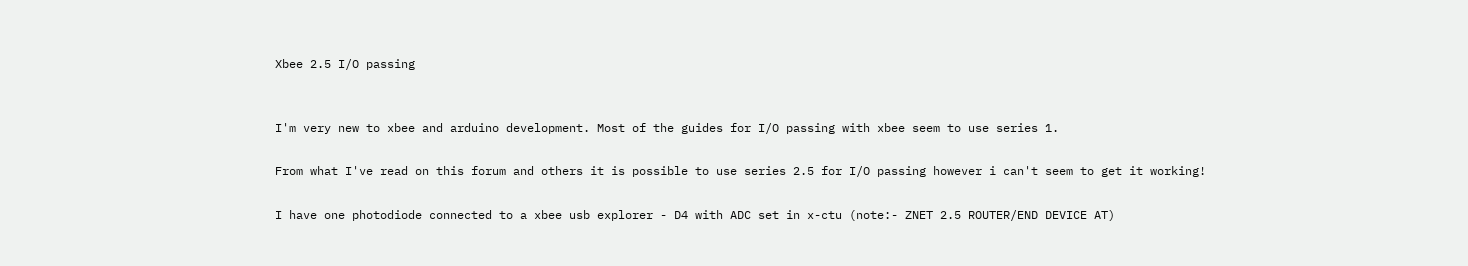Xbee 2.5 I/O passing


I'm very new to xbee and arduino development. Most of the guides for I/O passing with xbee seem to use series 1.

From what I've read on this forum and others it is possible to use series 2.5 for I/O passing however i can't seem to get it working!

I have one photodiode connected to a xbee usb explorer - D4 with ADC set in x-ctu (note:- ZNET 2.5 ROUTER/END DEVICE AT)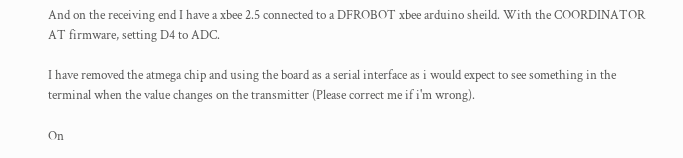And on the receiving end I have a xbee 2.5 connected to a DFROBOT xbee arduino sheild. With the COORDINATOR AT firmware, setting D4 to ADC.

I have removed the atmega chip and using the board as a serial interface as i would expect to see something in the terminal when the value changes on the transmitter (Please correct me if i'm wrong).

On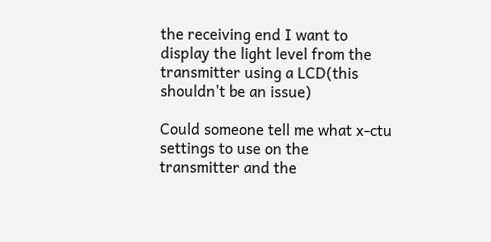the receiving end I want to display the light level from the transmitter using a LCD(this shouldn't be an issue)

Could someone tell me what x-ctu settings to use on the transmitter and the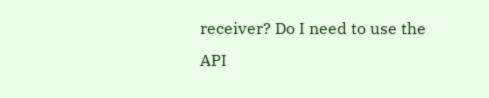receiver? Do I need to use the API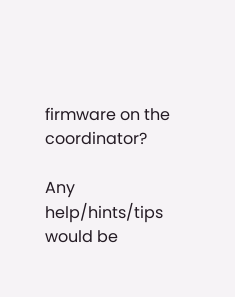firmware on the coordinator?

Any help/hints/tips would be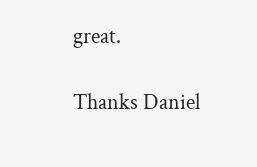great.

Thanks Daniel